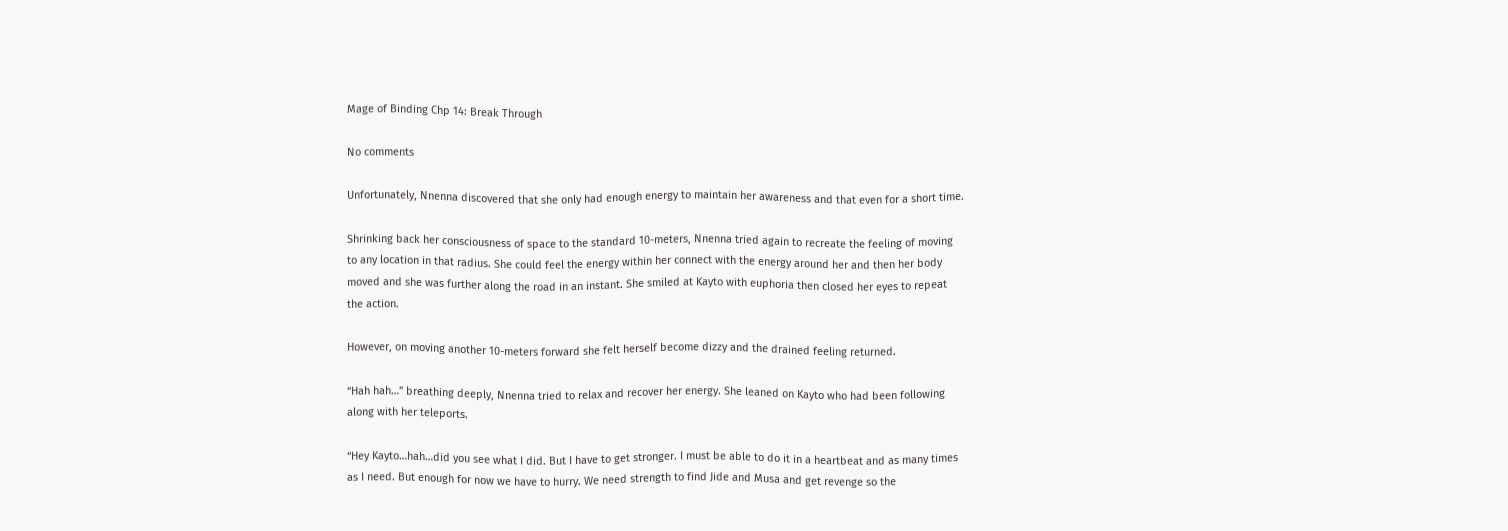Mage of Binding Chp 14: Break Through

No comments

Unfortunately, Nnenna discovered that she only had enough energy to maintain her awareness and that even for a short time.

Shrinking back her consciousness of space to the standard 10-meters, Nnenna tried again to recreate the feeling of moving to any location in that radius. She could feel the energy within her connect with the energy around her and then her body moved and she was further along the road in an instant. She smiled at Kayto with euphoria then closed her eyes to repeat the action.

However, on moving another 10-meters forward she felt herself become dizzy and the drained feeling returned.

“Hah hah…” breathing deeply, Nnenna tried to relax and recover her energy. She leaned on Kayto who had been following along with her teleports.

“Hey Kayto…hah…did you see what I did. But I have to get stronger. I must be able to do it in a heartbeat and as many times as I need. But enough for now we have to hurry. We need strength to find Jide and Musa and get revenge so the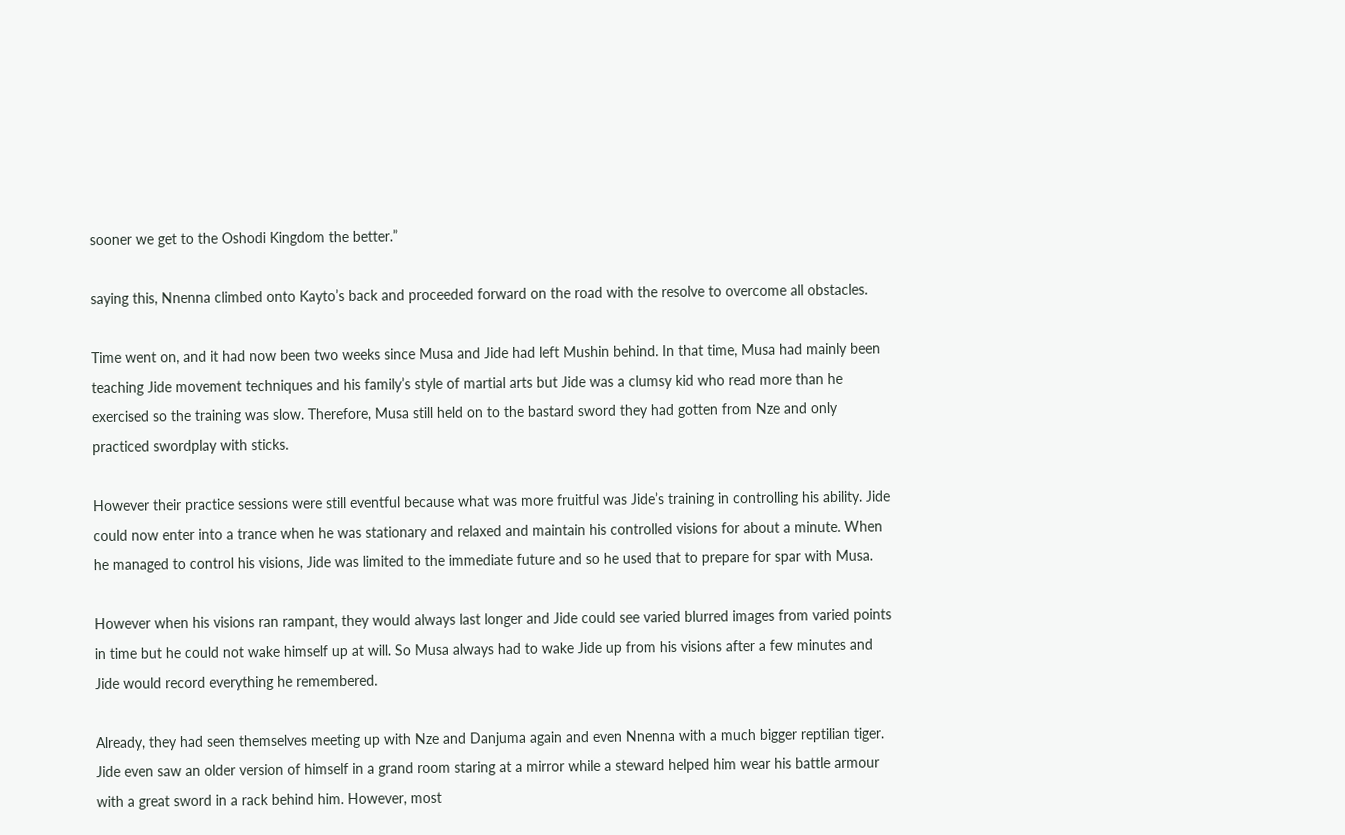sooner we get to the Oshodi Kingdom the better.”

saying this, Nnenna climbed onto Kayto’s back and proceeded forward on the road with the resolve to overcome all obstacles.

Time went on, and it had now been two weeks since Musa and Jide had left Mushin behind. In that time, Musa had mainly been teaching Jide movement techniques and his family’s style of martial arts but Jide was a clumsy kid who read more than he exercised so the training was slow. Therefore, Musa still held on to the bastard sword they had gotten from Nze and only practiced swordplay with sticks.

However their practice sessions were still eventful because what was more fruitful was Jide’s training in controlling his ability. Jide could now enter into a trance when he was stationary and relaxed and maintain his controlled visions for about a minute. When he managed to control his visions, Jide was limited to the immediate future and so he used that to prepare for spar with Musa.

However when his visions ran rampant, they would always last longer and Jide could see varied blurred images from varied points in time but he could not wake himself up at will. So Musa always had to wake Jide up from his visions after a few minutes and Jide would record everything he remembered.

Already, they had seen themselves meeting up with Nze and Danjuma again and even Nnenna with a much bigger reptilian tiger. Jide even saw an older version of himself in a grand room staring at a mirror while a steward helped him wear his battle armour with a great sword in a rack behind him. However, most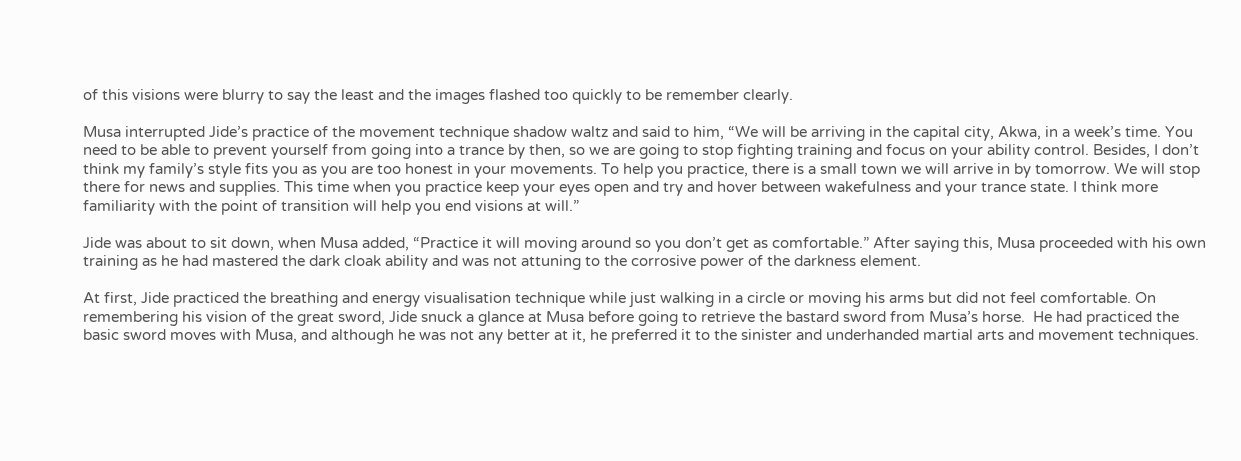of this visions were blurry to say the least and the images flashed too quickly to be remember clearly.

Musa interrupted Jide’s practice of the movement technique shadow waltz and said to him, “We will be arriving in the capital city, Akwa, in a week’s time. You need to be able to prevent yourself from going into a trance by then, so we are going to stop fighting training and focus on your ability control. Besides, I don’t think my family’s style fits you as you are too honest in your movements. To help you practice, there is a small town we will arrive in by tomorrow. We will stop there for news and supplies. This time when you practice keep your eyes open and try and hover between wakefulness and your trance state. I think more familiarity with the point of transition will help you end visions at will.”

Jide was about to sit down, when Musa added, “Practice it will moving around so you don’t get as comfortable.” After saying this, Musa proceeded with his own training as he had mastered the dark cloak ability and was not attuning to the corrosive power of the darkness element.

At first, Jide practiced the breathing and energy visualisation technique while just walking in a circle or moving his arms but did not feel comfortable. On remembering his vision of the great sword, Jide snuck a glance at Musa before going to retrieve the bastard sword from Musa’s horse.  He had practiced the basic sword moves with Musa, and although he was not any better at it, he preferred it to the sinister and underhanded martial arts and movement techniques.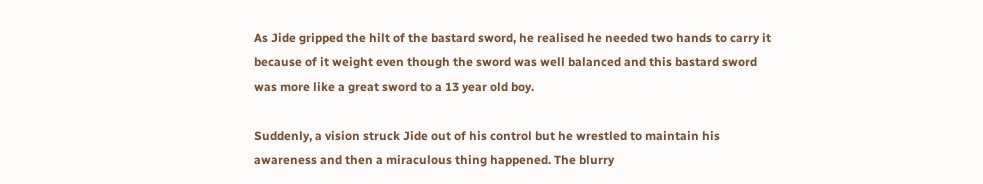As Jide gripped the hilt of the bastard sword, he realised he needed two hands to carry it because of it weight even though the sword was well balanced and this bastard sword was more like a great sword to a 13 year old boy.

Suddenly, a vision struck Jide out of his control but he wrestled to maintain his awareness and then a miraculous thing happened. The blurry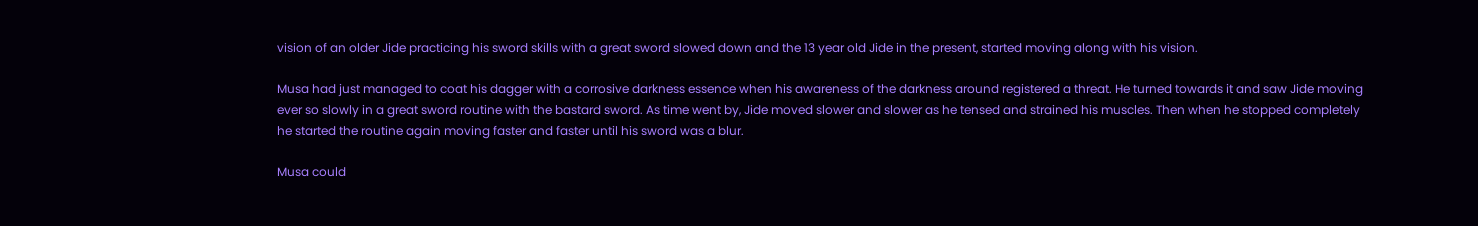vision of an older Jide practicing his sword skills with a great sword slowed down and the 13 year old Jide in the present, started moving along with his vision.

Musa had just managed to coat his dagger with a corrosive darkness essence when his awareness of the darkness around registered a threat. He turned towards it and saw Jide moving ever so slowly in a great sword routine with the bastard sword. As time went by, Jide moved slower and slower as he tensed and strained his muscles. Then when he stopped completely he started the routine again moving faster and faster until his sword was a blur.

Musa could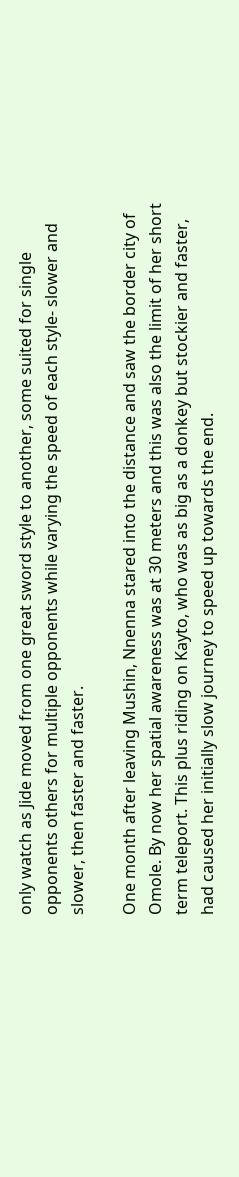only watch as Jide moved from one great sword style to another, some suited for single opponents others for multiple opponents while varying the speed of each style- slower and slower, then faster and faster.

One month after leaving Mushin, Nnenna stared into the distance and saw the border city of Omole. By now her spatial awareness was at 30 meters and this was also the limit of her short term teleport. This plus riding on Kayto, who was as big as a donkey but stockier and faster, had caused her initially slow journey to speed up towards the end.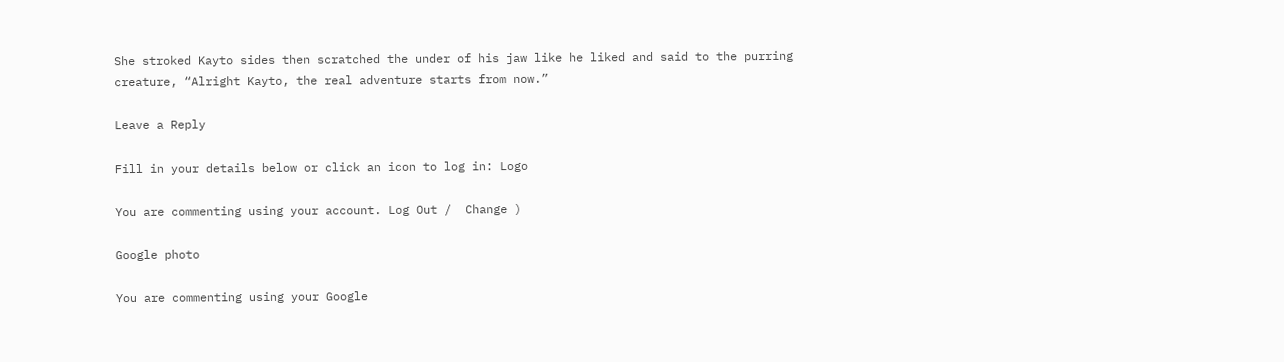She stroked Kayto sides then scratched the under of his jaw like he liked and said to the purring creature, “Alright Kayto, the real adventure starts from now.”

Leave a Reply

Fill in your details below or click an icon to log in: Logo

You are commenting using your account. Log Out /  Change )

Google photo

You are commenting using your Google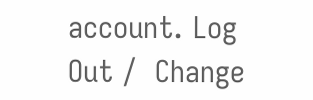account. Log Out /  Change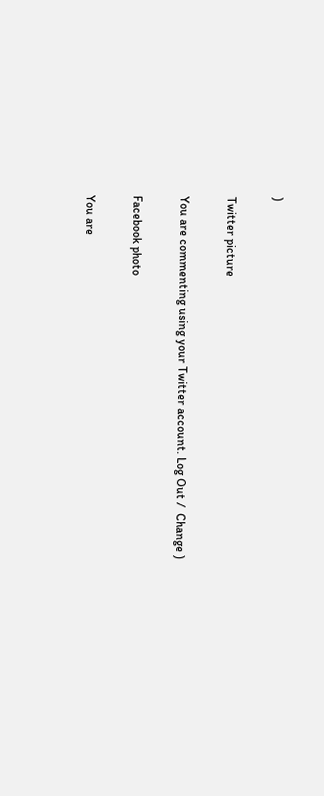)

Twitter picture

You are commenting using your Twitter account. Log Out /  Change )

Facebook photo

You are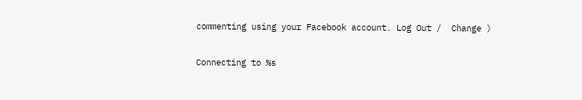commenting using your Facebook account. Log Out /  Change )

Connecting to %s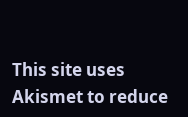This site uses Akismet to reduce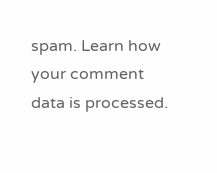spam. Learn how your comment data is processed.